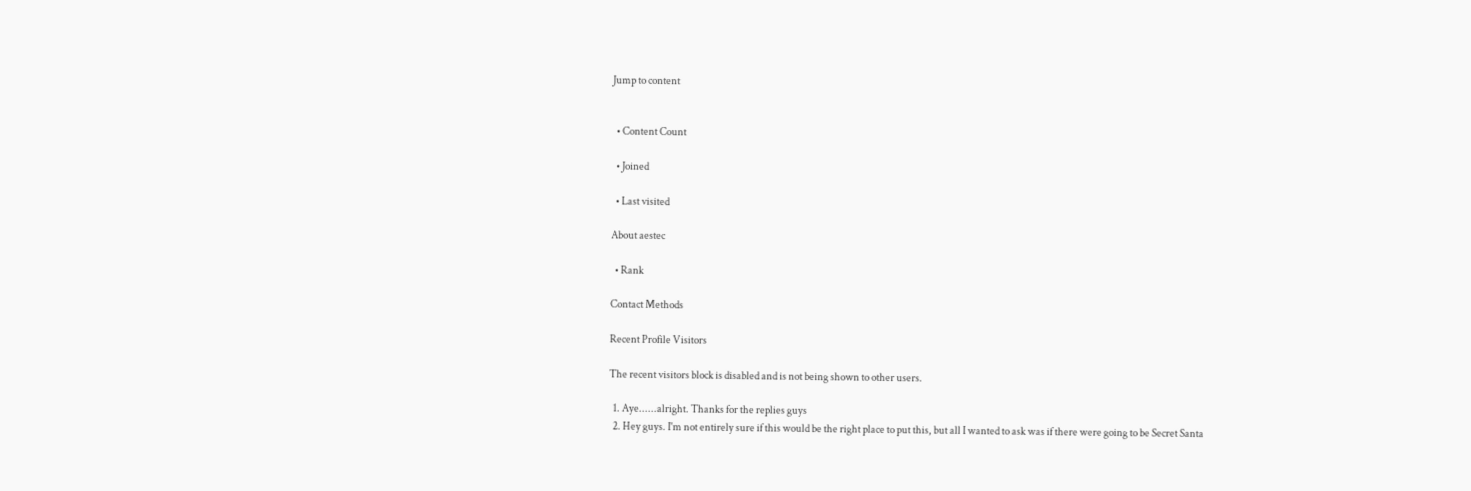Jump to content


  • Content Count

  • Joined

  • Last visited

About aestec

  • Rank

Contact Methods

Recent Profile Visitors

The recent visitors block is disabled and is not being shown to other users.

  1. Aye......alright. Thanks for the replies guys
  2. Hey guys. I'm not entirely sure if this would be the right place to put this, but all I wanted to ask was if there were going to be Secret Santa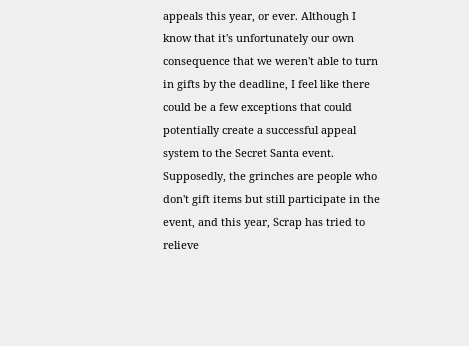appeals this year, or ever. Although I know that it's unfortunately our own consequence that we weren't able to turn in gifts by the deadline, I feel like there could be a few exceptions that could potentially create a successful appeal system to the Secret Santa event. Supposedly, the grinches are people who don't gift items but still participate in the event, and this year, Scrap has tried to relieve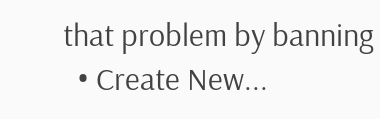that problem by banning
  • Create New...